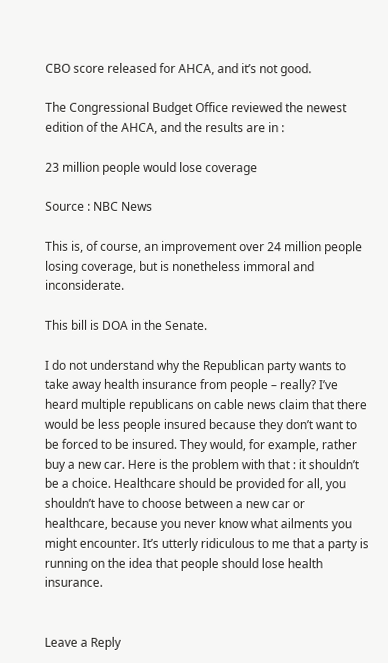CBO score released for AHCA, and it’s not good.

The Congressional Budget Office reviewed the newest edition of the AHCA, and the results are in :

23 million people would lose coverage

Source : NBC News

This is, of course, an improvement over 24 million people losing coverage, but is nonetheless immoral and inconsiderate.

This bill is DOA in the Senate.

I do not understand why the Republican party wants to take away health insurance from people – really? I’ve heard multiple republicans on cable news claim that there would be less people insured because they don’t want to be forced to be insured. They would, for example, rather buy a new car. Here is the problem with that : it shouldn’t be a choice. Healthcare should be provided for all, you shouldn’t have to choose between a new car or healthcare, because you never know what ailments you might encounter. It’s utterly ridiculous to me that a party is running on the idea that people should lose health insurance.


Leave a Reply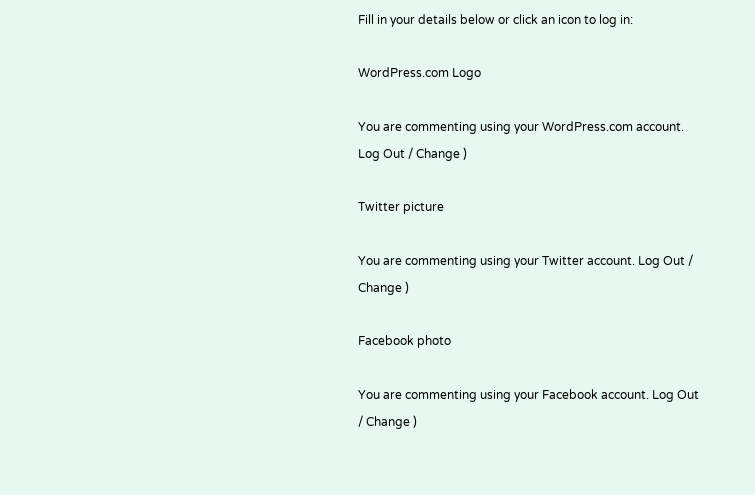Fill in your details below or click an icon to log in:

WordPress.com Logo

You are commenting using your WordPress.com account. Log Out / Change )

Twitter picture

You are commenting using your Twitter account. Log Out / Change )

Facebook photo

You are commenting using your Facebook account. Log Out / Change )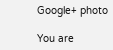Google+ photo

You are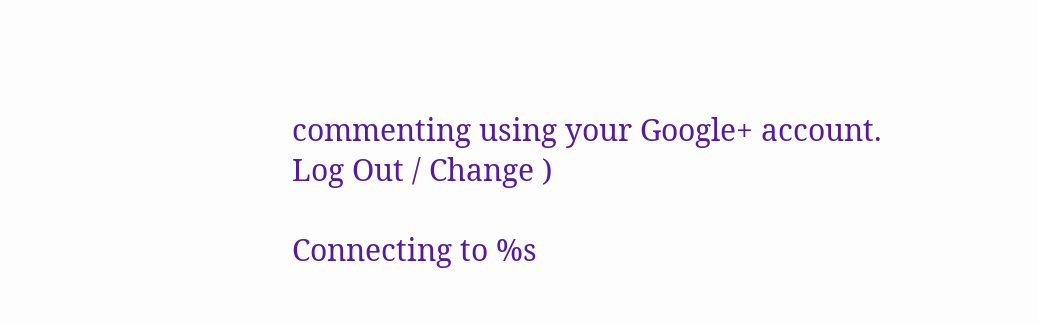commenting using your Google+ account. Log Out / Change )

Connecting to %s